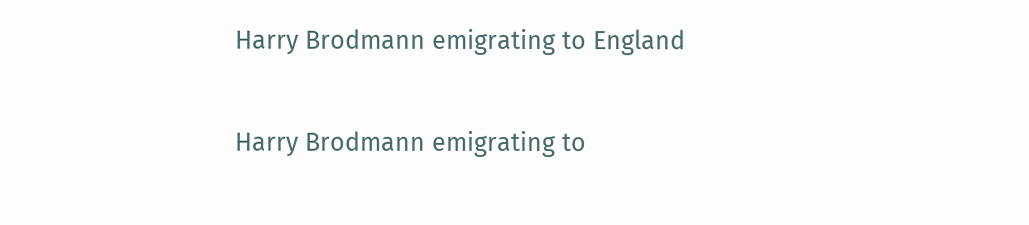Harry Brodmann emigrating to England

Harry Brodmann emigrating to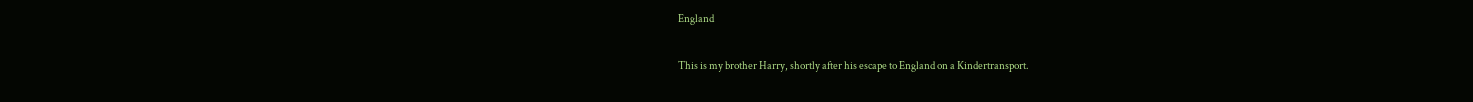England

This is my brother Harry, shortly after his escape to England on a Kindertransport.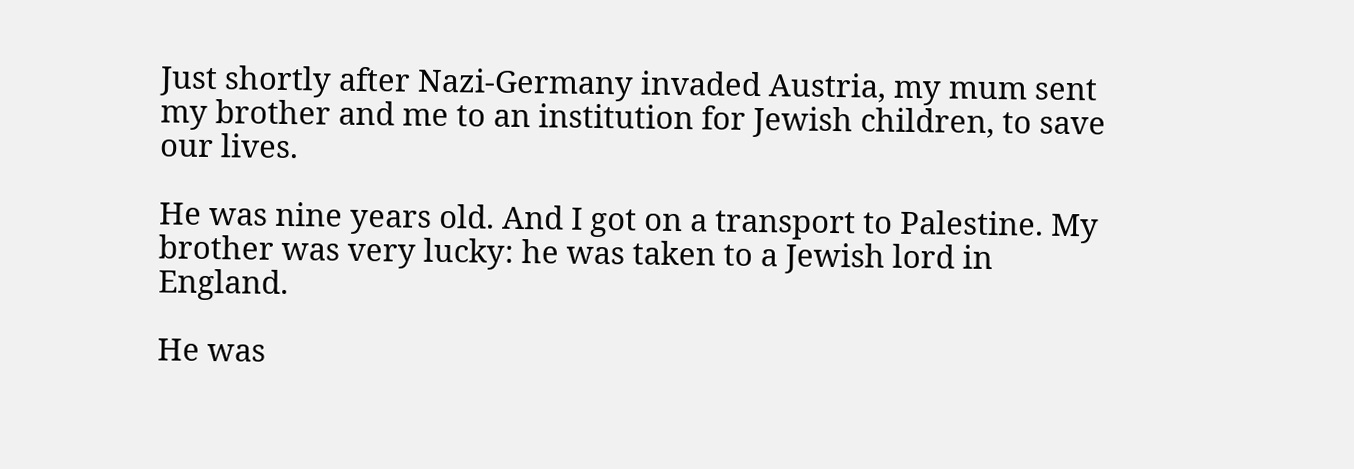Just shortly after Nazi-Germany invaded Austria, my mum sent my brother and me to an institution for Jewish children, to save our lives.

He was nine years old. And I got on a transport to Palestine. My brother was very lucky: he was taken to a Jewish lord in England.

He was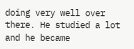doing very well over there. He studied a lot and he became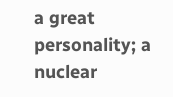a great personality; a nuclear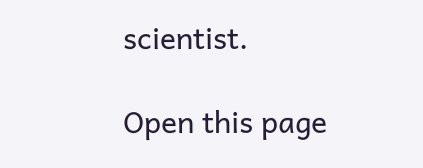scientist.

Open this page